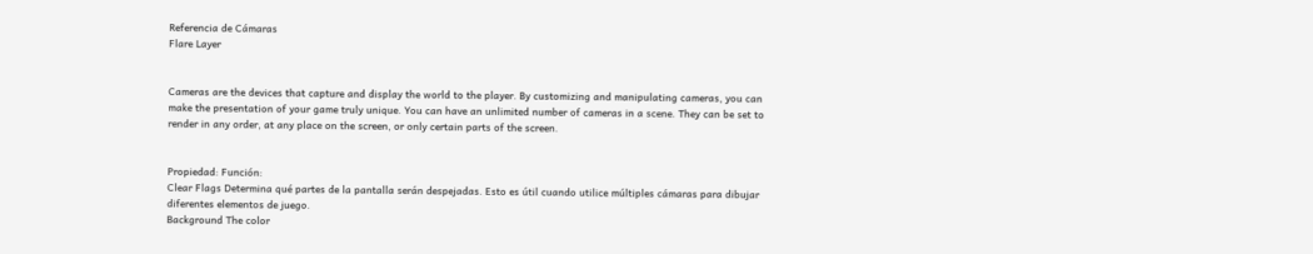Referencia de Cámaras
Flare Layer


Cameras are the devices that capture and display the world to the player. By customizing and manipulating cameras, you can make the presentation of your game truly unique. You can have an unlimited number of cameras in a scene. They can be set to render in any order, at any place on the screen, or only certain parts of the screen.


Propiedad: Función:
Clear Flags Determina qué partes de la pantalla serán despejadas. Esto es útil cuando utilice múltiples cámaras para dibujar diferentes elementos de juego.
Background The color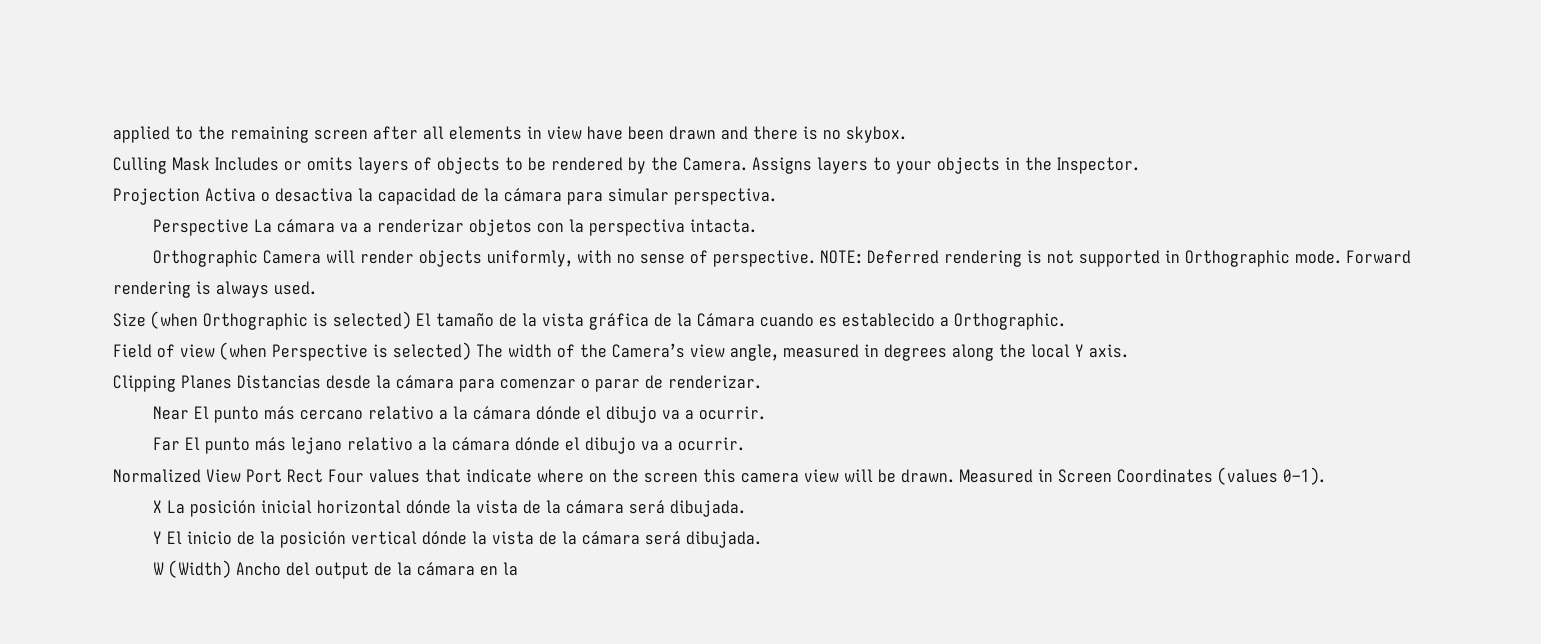applied to the remaining screen after all elements in view have been drawn and there is no skybox.
Culling Mask Includes or omits layers of objects to be rendered by the Camera. Assigns layers to your objects in the Inspector.
Projection Activa o desactiva la capacidad de la cámara para simular perspectiva.
        Perspective La cámara va a renderizar objetos con la perspectiva intacta.
        Orthographic Camera will render objects uniformly, with no sense of perspective. NOTE: Deferred rendering is not supported in Orthographic mode. Forward rendering is always used.
Size (when Orthographic is selected) El tamaño de la vista gráfica de la Cámara cuando es establecido a Orthographic.
Field of view (when Perspective is selected) The width of the Camera’s view angle, measured in degrees along the local Y axis.
Clipping Planes Distancias desde la cámara para comenzar o parar de renderizar.
        Near El punto más cercano relativo a la cámara dónde el dibujo va a ocurrir.
        Far El punto más lejano relativo a la cámara dónde el dibujo va a ocurrir.
Normalized View Port Rect Four values that indicate where on the screen this camera view will be drawn. Measured in Screen Coordinates (values 0–1).
        X La posición inicial horizontal dónde la vista de la cámara será dibujada.
        Y El inicio de la posición vertical dónde la vista de la cámara será dibujada.
        W (Width) Ancho del output de la cámara en la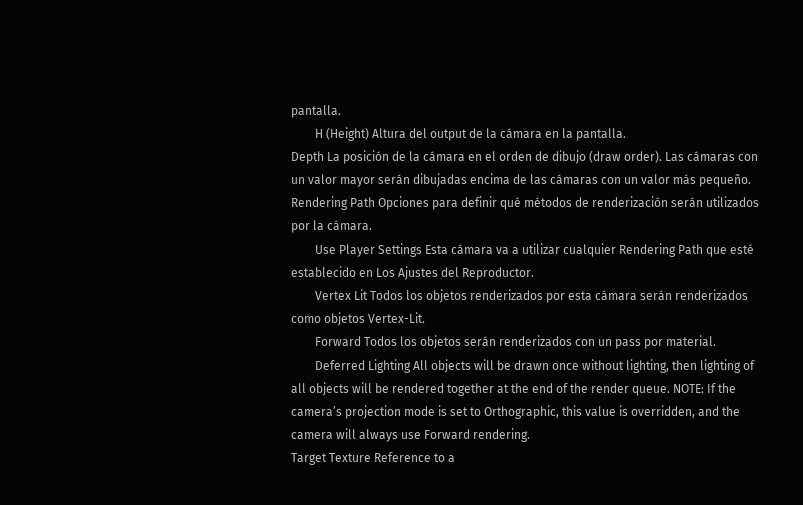pantalla.
        H (Height) Altura del output de la cámara en la pantalla.
Depth La posición de la cámara en el orden de dibujo (draw order). Las cámaras con un valor mayor serán dibujadas encima de las cámaras con un valor más pequeño.
Rendering Path Opciones para definir qué métodos de renderización serán utilizados por la cámara.
        Use Player Settings Esta cámara va a utilizar cualquier Rendering Path que esté establecido en Los Ajustes del Reproductor.
        Vertex Lit Todos los objetos renderizados por esta cámara serán renderizados como objetos Vertex-Lit.
        Forward Todos los objetos serán renderizados con un pass por material.
        Deferred Lighting All objects will be drawn once without lighting, then lighting of all objects will be rendered together at the end of the render queue. NOTE: If the camera’s projection mode is set to Orthographic, this value is overridden, and the camera will always use Forward rendering.
Target Texture Reference to a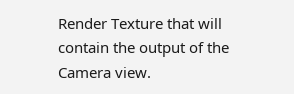Render Texture that will contain the output of the Camera view.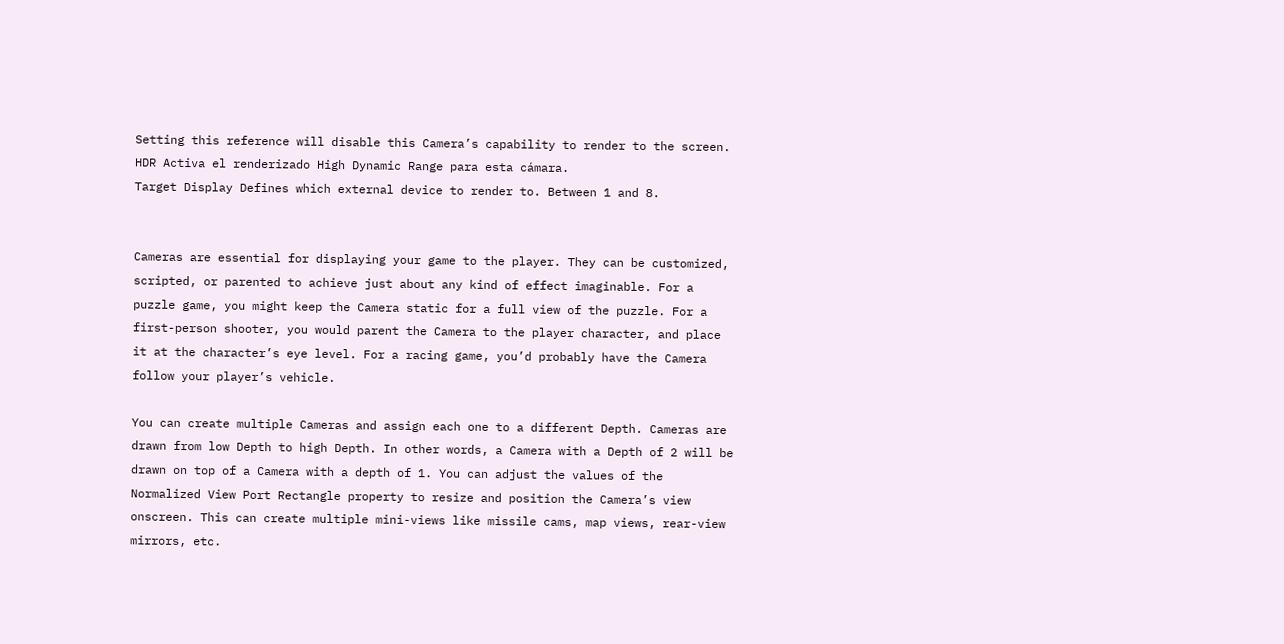Setting this reference will disable this Camera’s capability to render to the screen.
HDR Activa el renderizado High Dynamic Range para esta cámara.
Target Display Defines which external device to render to. Between 1 and 8.


Cameras are essential for displaying your game to the player. They can be customized, scripted, or parented to achieve just about any kind of effect imaginable. For a puzzle game, you might keep the Camera static for a full view of the puzzle. For a first-person shooter, you would parent the Camera to the player character, and place it at the character’s eye level. For a racing game, you’d probably have the Camera follow your player’s vehicle.

You can create multiple Cameras and assign each one to a different Depth. Cameras are drawn from low Depth to high Depth. In other words, a Camera with a Depth of 2 will be drawn on top of a Camera with a depth of 1. You can adjust the values of the Normalized View Port Rectangle property to resize and position the Camera’s view onscreen. This can create multiple mini-views like missile cams, map views, rear-view mirrors, etc.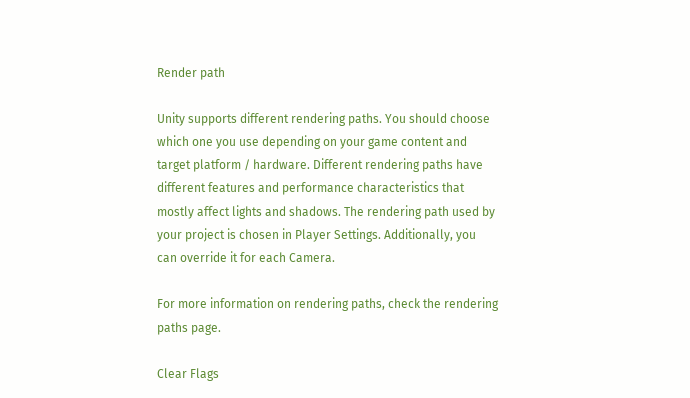Render path

Unity supports different rendering paths. You should choose which one you use depending on your game content and target platform / hardware. Different rendering paths have different features and performance characteristics that mostly affect lights and shadows. The rendering path used by your project is chosen in Player Settings. Additionally, you can override it for each Camera.

For more information on rendering paths, check the rendering paths page.

Clear Flags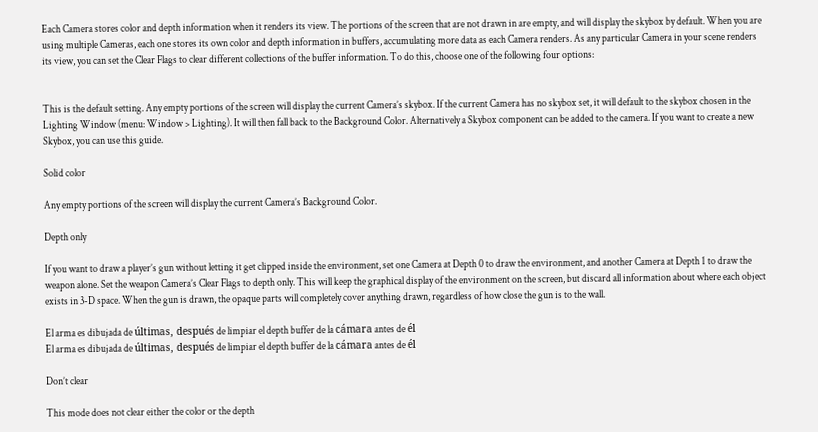Each Camera stores color and depth information when it renders its view. The portions of the screen that are not drawn in are empty, and will display the skybox by default. When you are using multiple Cameras, each one stores its own color and depth information in buffers, accumulating more data as each Camera renders. As any particular Camera in your scene renders its view, you can set the Clear Flags to clear different collections of the buffer information. To do this, choose one of the following four options:


This is the default setting. Any empty portions of the screen will display the current Camera’s skybox. If the current Camera has no skybox set, it will default to the skybox chosen in the Lighting Window (menu: Window > Lighting). It will then fall back to the Background Color. Alternatively a Skybox component can be added to the camera. If you want to create a new Skybox, you can use this guide.

Solid color

Any empty portions of the screen will display the current Camera’s Background Color.

Depth only

If you want to draw a player’s gun without letting it get clipped inside the environment, set one Camera at Depth 0 to draw the environment, and another Camera at Depth 1 to draw the weapon alone. Set the weapon Camera’s Clear Flags to depth only. This will keep the graphical display of the environment on the screen, but discard all information about where each object exists in 3-D space. When the gun is drawn, the opaque parts will completely cover anything drawn, regardless of how close the gun is to the wall.

El arma es dibujada de últimas, después de limpiar el depth buffer de la cámara antes de él
El arma es dibujada de últimas, después de limpiar el depth buffer de la cámara antes de él

Don’t clear

This mode does not clear either the color or the depth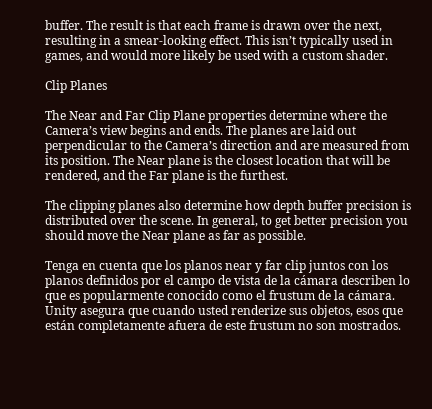buffer. The result is that each frame is drawn over the next, resulting in a smear-looking effect. This isn’t typically used in games, and would more likely be used with a custom shader.

Clip Planes

The Near and Far Clip Plane properties determine where the Camera’s view begins and ends. The planes are laid out perpendicular to the Camera’s direction and are measured from its position. The Near plane is the closest location that will be rendered, and the Far plane is the furthest.

The clipping planes also determine how depth buffer precision is distributed over the scene. In general, to get better precision you should move the Near plane as far as possible.

Tenga en cuenta que los planos near y far clip juntos con los planos definidos por el campo de vista de la cámara describen lo que es popularmente conocido como el frustum de la cámara. Unity asegura que cuando usted renderize sus objetos, esos que están completamente afuera de este frustum no son mostrados.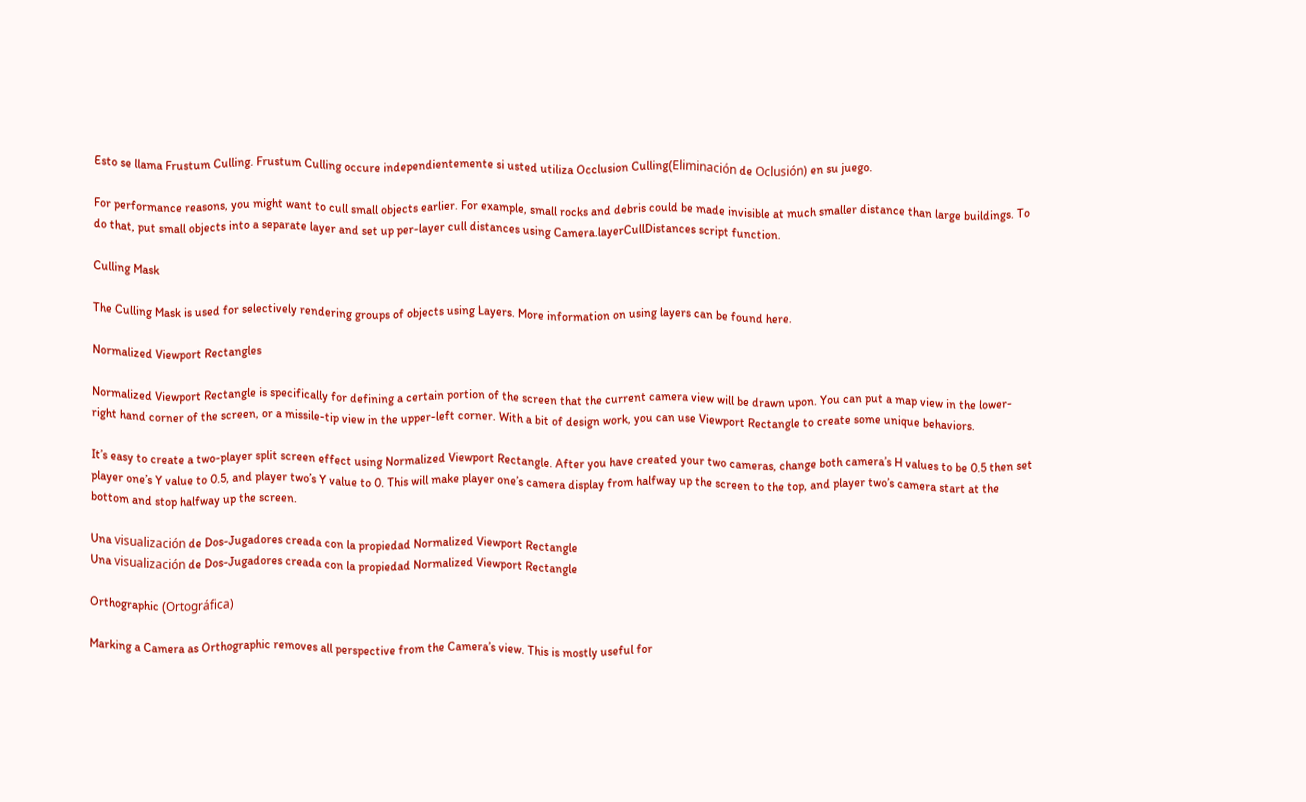Esto se llama Frustum Culling. Frustum Culling occure independientemente si usted utiliza Occlusion Culling(Eliminación de Oclusión) en su juego.

For performance reasons, you might want to cull small objects earlier. For example, small rocks and debris could be made invisible at much smaller distance than large buildings. To do that, put small objects into a separate layer and set up per-layer cull distances using Camera.layerCullDistances script function.

Culling Mask

The Culling Mask is used for selectively rendering groups of objects using Layers. More information on using layers can be found here.

Normalized Viewport Rectangles

Normalized Viewport Rectangle is specifically for defining a certain portion of the screen that the current camera view will be drawn upon. You can put a map view in the lower-right hand corner of the screen, or a missile-tip view in the upper-left corner. With a bit of design work, you can use Viewport Rectangle to create some unique behaviors.

It’s easy to create a two-player split screen effect using Normalized Viewport Rectangle. After you have created your two cameras, change both camera’s H values to be 0.5 then set player one’s Y value to 0.5, and player two’s Y value to 0. This will make player one’s camera display from halfway up the screen to the top, and player two’s camera start at the bottom and stop halfway up the screen.

Una visualización de Dos-Jugadores creada con la propiedad Normalized Viewport Rectangle
Una visualización de Dos-Jugadores creada con la propiedad Normalized Viewport Rectangle

Orthographic (Ortográfica)

Marking a Camera as Orthographic removes all perspective from the Camera’s view. This is mostly useful for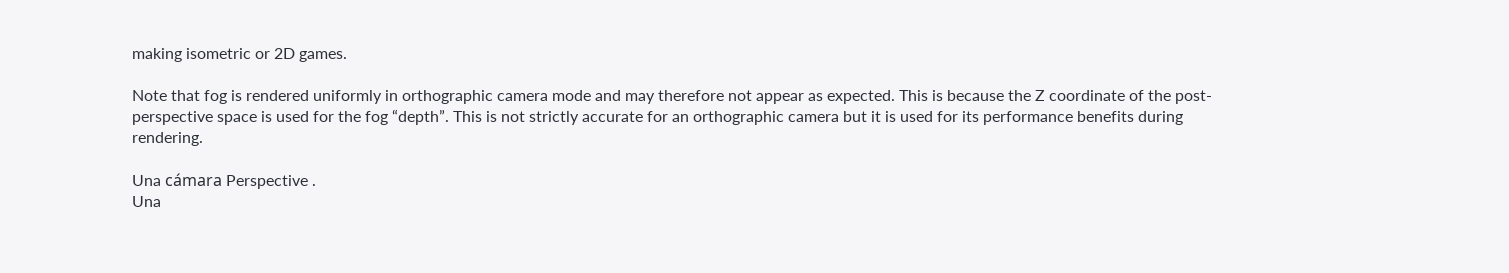making isometric or 2D games.

Note that fog is rendered uniformly in orthographic camera mode and may therefore not appear as expected. This is because the Z coordinate of the post-perspective space is used for the fog “depth”. This is not strictly accurate for an orthographic camera but it is used for its performance benefits during rendering.

Una cámara Perspective .
Una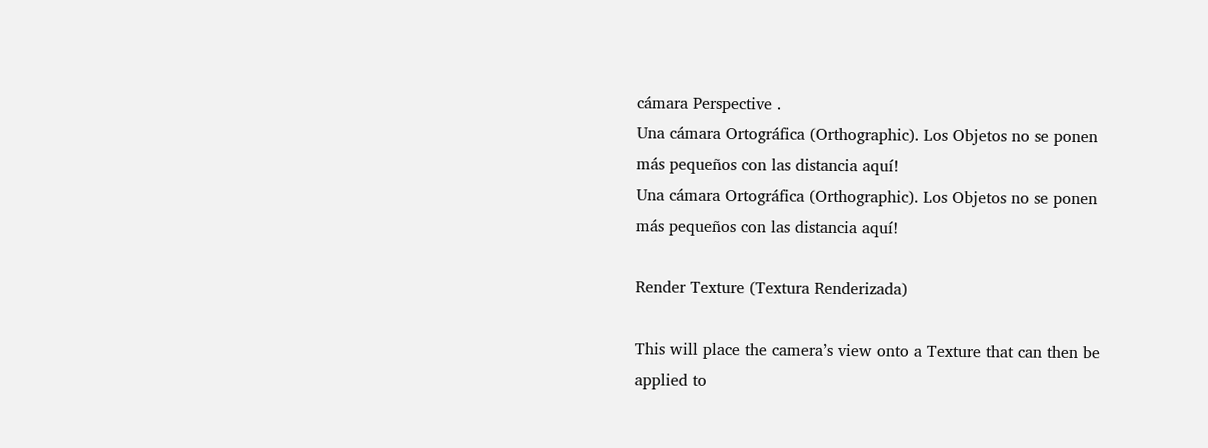cámara Perspective .
Una cámara Ortográfica (Orthographic). Los Objetos no se ponen más pequeños con las distancia aquí!
Una cámara Ortográfica (Orthographic). Los Objetos no se ponen más pequeños con las distancia aquí!

Render Texture (Textura Renderizada)

This will place the camera’s view onto a Texture that can then be applied to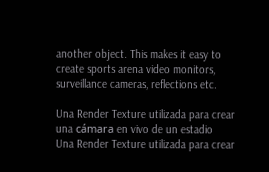another object. This makes it easy to create sports arena video monitors, surveillance cameras, reflections etc.

Una Render Texture utilizada para crear una cámara en vivo de un estadio
Una Render Texture utilizada para crear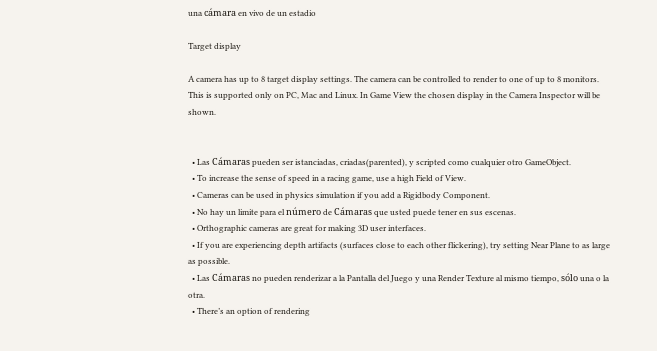una cámara en vivo de un estadio

Target display

A camera has up to 8 target display settings. The camera can be controlled to render to one of up to 8 monitors. This is supported only on PC, Mac and Linux. In Game View the chosen display in the Camera Inspector will be shown.


  • Las Cámaras pueden ser istanciadas, criadas(parented), y scripted como cualquier otro GameObject.
  • To increase the sense of speed in a racing game, use a high Field of View.
  • Cameras can be used in physics simulation if you add a Rigidbody Component.
  • No hay un limite para el número de Cámaras que usted puede tener en sus escenas.
  • Orthographic cameras are great for making 3D user interfaces.
  • If you are experiencing depth artifacts (surfaces close to each other flickering), try setting Near Plane to as large as possible.
  • Las Cámaras no pueden renderizar a la Pantalla del Juego y una Render Texture al mismo tiempo, sólo una o la otra.
  • There’s an option of rendering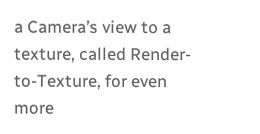a Camera’s view to a texture, called Render-to-Texture, for even more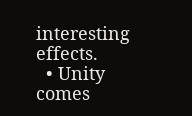interesting effects.
  • Unity comes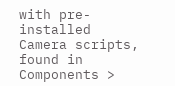with pre-installed Camera scripts, found in Components >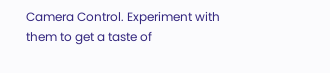Camera Control. Experiment with them to get a taste of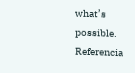what’s possible.
Referencia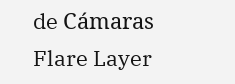de Cámaras
Flare Layer